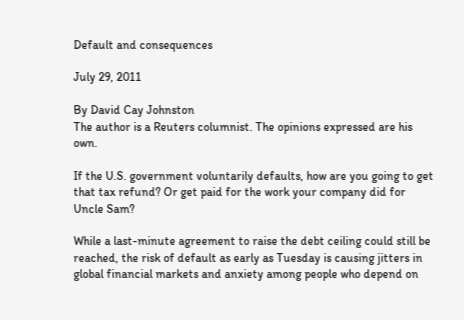Default and consequences

July 29, 2011

By David Cay Johnston
The author is a Reuters columnist. The opinions expressed are his own.

If the U.S. government voluntarily defaults, how are you going to get that tax refund? Or get paid for the work your company did for Uncle Sam?

While a last-minute agreement to raise the debt ceiling could still be reached, the risk of default as early as Tuesday is causing jitters in global financial markets and anxiety among people who depend on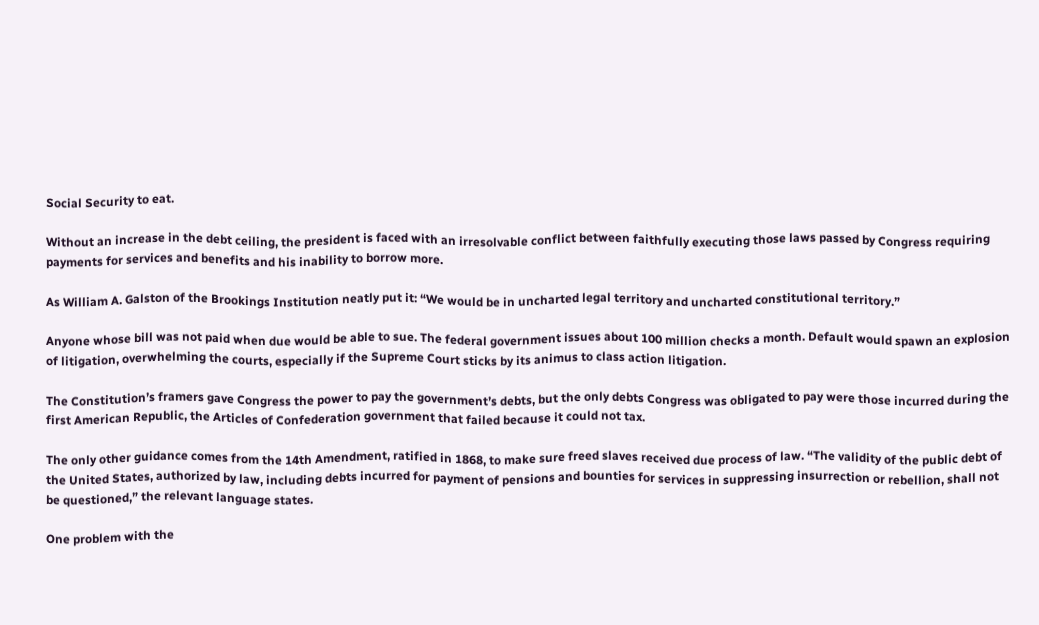Social Security to eat.

Without an increase in the debt ceiling, the president is faced with an irresolvable conflict between faithfully executing those laws passed by Congress requiring payments for services and benefits and his inability to borrow more.

As William A. Galston of the Brookings Institution neatly put it: “We would be in uncharted legal territory and uncharted constitutional territory.”

Anyone whose bill was not paid when due would be able to sue. The federal government issues about 100 million checks a month. Default would spawn an explosion of litigation, overwhelming the courts, especially if the Supreme Court sticks by its animus to class action litigation.

The Constitution’s framers gave Congress the power to pay the government’s debts, but the only debts Congress was obligated to pay were those incurred during the first American Republic, the Articles of Confederation government that failed because it could not tax.

The only other guidance comes from the 14th Amendment, ratified in 1868, to make sure freed slaves received due process of law. “The validity of the public debt of the United States, authorized by law, including debts incurred for payment of pensions and bounties for services in suppressing insurrection or rebellion, shall not be questioned,” the relevant language states.

One problem with the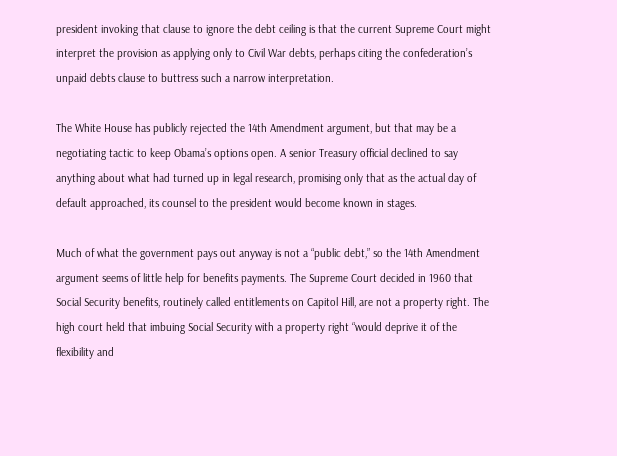president invoking that clause to ignore the debt ceiling is that the current Supreme Court might interpret the provision as applying only to Civil War debts, perhaps citing the confederation’s unpaid debts clause to buttress such a narrow interpretation.

The White House has publicly rejected the 14th Amendment argument, but that may be a negotiating tactic to keep Obama’s options open. A senior Treasury official declined to say anything about what had turned up in legal research, promising only that as the actual day of default approached, its counsel to the president would become known in stages.

Much of what the government pays out anyway is not a “public debt,” so the 14th Amendment argument seems of little help for benefits payments. The Supreme Court decided in 1960 that Social Security benefits, routinely called entitlements on Capitol Hill, are not a property right. The high court held that imbuing Social Security with a property right “would deprive it of the flexibility and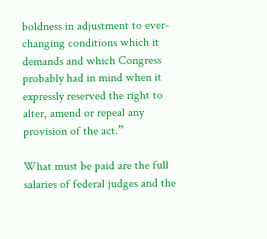boldness in adjustment to ever-changing conditions which it demands and which Congress probably had in mind when it expressly reserved the right to alter, amend or repeal any provision of the act.”

What must be paid are the full salaries of federal judges and the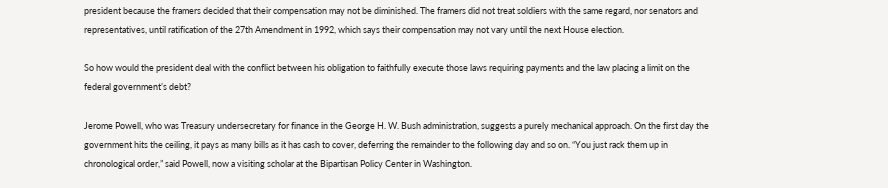president because the framers decided that their compensation may not be diminished. The framers did not treat soldiers with the same regard, nor senators and representatives, until ratification of the 27th Amendment in 1992, which says their compensation may not vary until the next House election.

So how would the president deal with the conflict between his obligation to faithfully execute those laws requiring payments and the law placing a limit on the federal government’s debt?

Jerome Powell, who was Treasury undersecretary for finance in the George H. W. Bush administration, suggests a purely mechanical approach. On the first day the government hits the ceiling, it pays as many bills as it has cash to cover, deferring the remainder to the following day and so on. “You just rack them up in chronological order,” said Powell, now a visiting scholar at the Bipartisan Policy Center in Washington.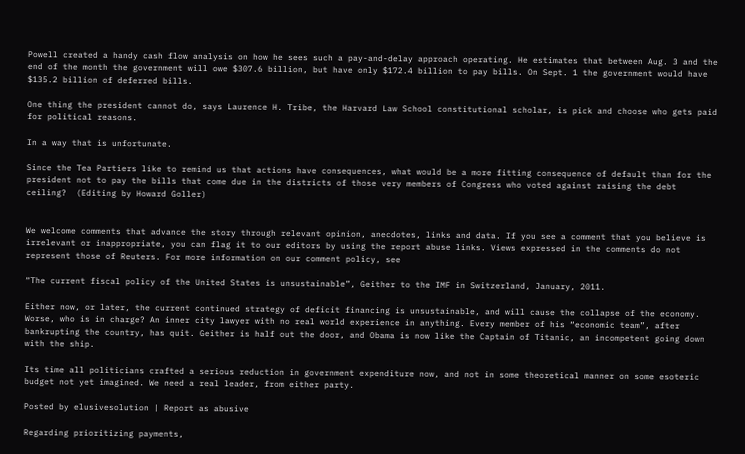Powell created a handy cash flow analysis on how he sees such a pay-and-delay approach operating. He estimates that between Aug. 3 and the end of the month the government will owe $307.6 billion, but have only $172.4 billion to pay bills. On Sept. 1 the government would have $135.2 billion of deferred bills.

One thing the president cannot do, says Laurence H. Tribe, the Harvard Law School constitutional scholar, is pick and choose who gets paid for political reasons.

In a way that is unfortunate.

Since the Tea Partiers like to remind us that actions have consequences, what would be a more fitting consequence of default than for the president not to pay the bills that come due in the districts of those very members of Congress who voted against raising the debt ceiling?  (Editing by Howard Goller)


We welcome comments that advance the story through relevant opinion, anecdotes, links and data. If you see a comment that you believe is irrelevant or inappropriate, you can flag it to our editors by using the report abuse links. Views expressed in the comments do not represent those of Reuters. For more information on our comment policy, see

“The current fiscal policy of the United States is unsustainable”, Geither to the IMF in Switzerland, January, 2011.

Either now, or later, the current continued strategy of deficit financing is unsustainable, and will cause the collapse of the economy. Worse, who is in charge? An inner city lawyer with no real world experience in anything. Every member of his “economic team”, after bankrupting the country, has quit. Geither is half out the door, and Obama is now like the Captain of Titanic, an incompetent going down with the ship.

Its time all politicians crafted a serious reduction in government expenditure now, and not in some theoretical manner on some esoteric budget not yet imagined. We need a real leader, from either party.

Posted by elusivesolution | Report as abusive

Regarding prioritizing payments,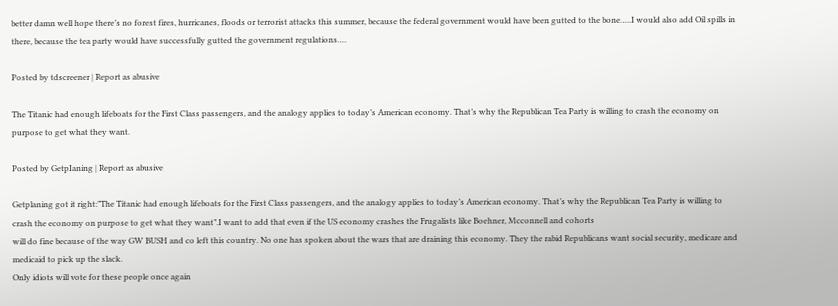better damn well hope there’s no forest fires, hurricanes, floods or terrorist attacks this summer, because the federal government would have been gutted to the bone…..I would also add Oil spills in there, because the tea party would have successfully gutted the government regulations….

Posted by tdscreener | Report as abusive

The Titanic had enough lifeboats for the First Class passengers, and the analogy applies to today’s American economy. That’s why the Republican Tea Party is willing to crash the economy on purpose to get what they want.

Posted by GetpIaning | Report as abusive

Getplaning got it right:”The Titanic had enough lifeboats for the First Class passengers, and the analogy applies to today’s American economy. That’s why the Republican Tea Party is willing to crash the economy on purpose to get what they want”.I want to add that even if the US economy crashes the Frugalists like Boehner, Mcconnell and cohorts
will do fine because of the way GW BUSH and co left this country. No one has spoken about the wars that are draining this economy. They the rabid Republicans want social security, medicare and medicaid to pick up the slack.
Only idiots will vote for these people once again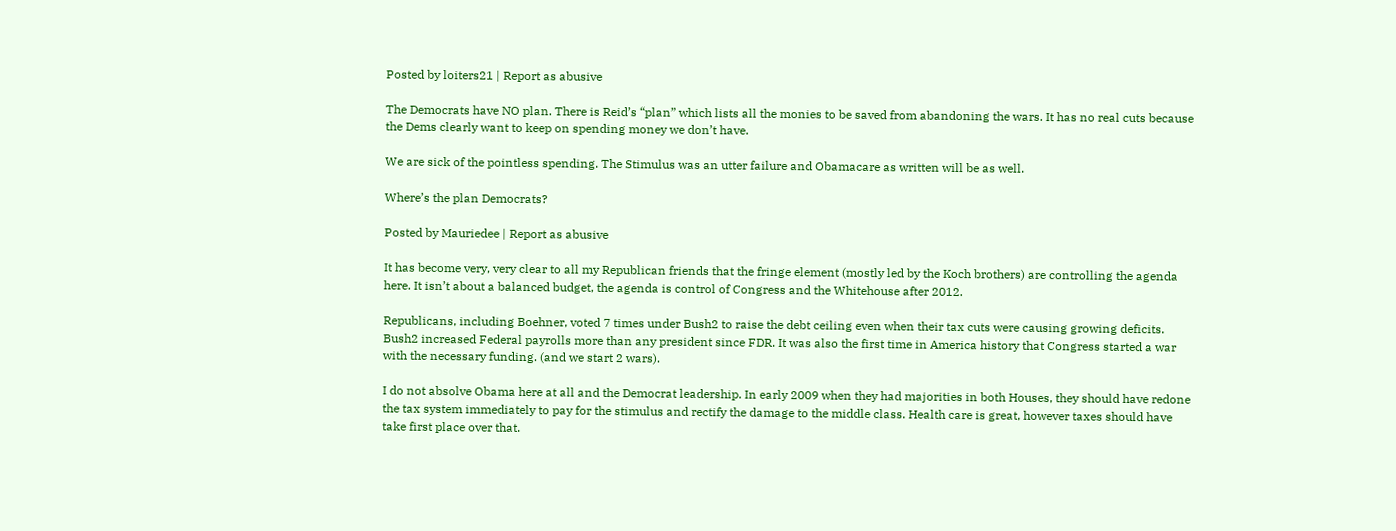Posted by loiters21 | Report as abusive

The Democrats have NO plan. There is Reid’s “plan” which lists all the monies to be saved from abandoning the wars. It has no real cuts because the Dems clearly want to keep on spending money we don’t have.

We are sick of the pointless spending. The Stimulus was an utter failure and Obamacare as written will be as well.

Where’s the plan Democrats?

Posted by Mauriedee | Report as abusive

It has become very, very clear to all my Republican friends that the fringe element (mostly led by the Koch brothers) are controlling the agenda here. It isn’t about a balanced budget, the agenda is control of Congress and the Whitehouse after 2012.

Republicans, including Boehner, voted 7 times under Bush2 to raise the debt ceiling even when their tax cuts were causing growing deficits. Bush2 increased Federal payrolls more than any president since FDR. It was also the first time in America history that Congress started a war with the necessary funding. (and we start 2 wars).

I do not absolve Obama here at all and the Democrat leadership. In early 2009 when they had majorities in both Houses, they should have redone the tax system immediately to pay for the stimulus and rectify the damage to the middle class. Health care is great, however taxes should have take first place over that.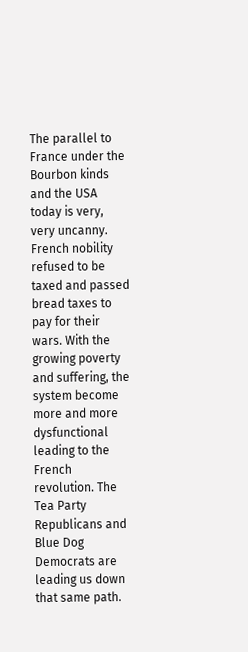The parallel to France under the Bourbon kinds and the USA today is very, very uncanny. French nobility refused to be taxed and passed bread taxes to pay for their wars. With the growing poverty and suffering, the system become more and more dysfunctional leading to the French revolution. The Tea Party Republicans and Blue Dog Democrats are leading us down that same path.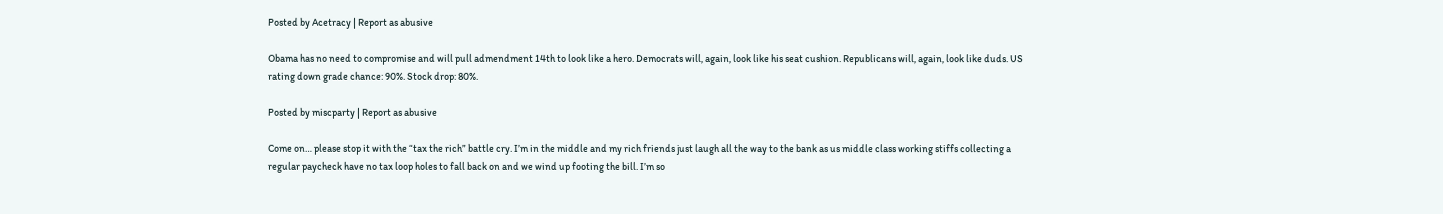Posted by Acetracy | Report as abusive

Obama has no need to compromise and will pull admendment 14th to look like a hero. Democrats will, again, look like his seat cushion. Republicans will, again, look like duds. US rating down grade chance: 90%. Stock drop: 80%.

Posted by miscparty | Report as abusive

Come on… please stop it with the “tax the rich” battle cry. I’m in the middle and my rich friends just laugh all the way to the bank as us middle class working stiffs collecting a regular paycheck have no tax loop holes to fall back on and we wind up footing the bill. I’m so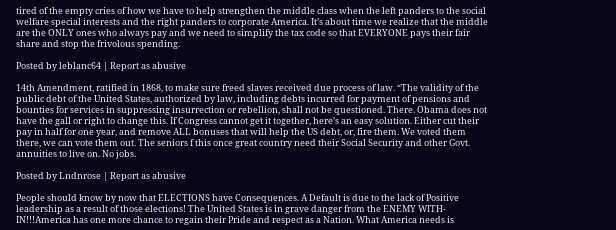tired of the empty cries of how we have to help strengthen the middle class when the left panders to the social welfare special interests and the right panders to corporate America. It’s about time we realize that the middle are the ONLY ones who always pay and we need to simplify the tax code so that EVERYONE pays their fair share and stop the frivolous spending.

Posted by leblanc64 | Report as abusive

14th Amendment, ratified in 1868, to make sure freed slaves received due process of law. “The validity of the public debt of the United States, authorized by law, including debts incurred for payment of pensions and bounties for services in suppressing insurrection or rebellion, shall not be questioned. There. Obama does not have the gall or right to change this. If Congress cannot get it together, here’s an easy solution. Either cut their pay in half for one year, and remove ALL bonuses that will help the US debt, or, fire them. We voted them there, we can vote them out. The seniors f this once great country need their Social Security and other Govt. annuities to live on. No jobs.

Posted by Lndnrose | Report as abusive

People should know by now that ELECTIONS have Consequences. A Default is due to the lack of Positive leadership as a result of those elections! The United States is in grave danger from the ENEMY WITH-IN!!!America has one more chance to regain their Pride and respect as a Nation. What America needs is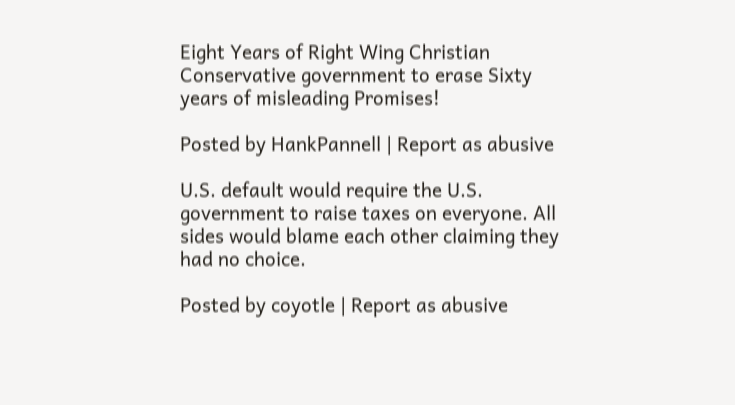Eight Years of Right Wing Christian Conservative government to erase Sixty years of misleading Promises!

Posted by HankPannell | Report as abusive

U.S. default would require the U.S. government to raise taxes on everyone. All sides would blame each other claiming they had no choice.

Posted by coyotle | Report as abusive